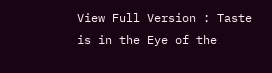View Full Version : Taste is in the Eye of the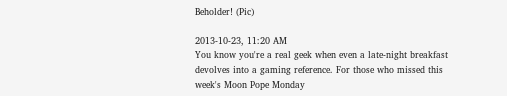Beholder! (Pic)

2013-10-23, 11:20 AM
You know you're a real geek when even a late-night breakfast devolves into a gaming reference. For those who missed this week's Moon Pope Monday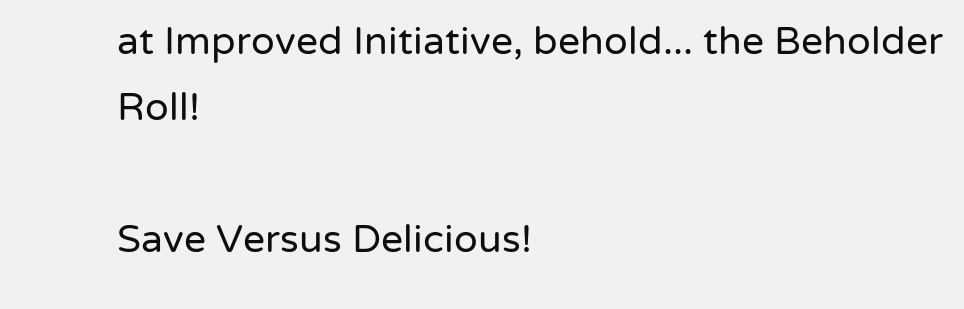at Improved Initiative, behold... the Beholder Roll!

Save Versus Delicious!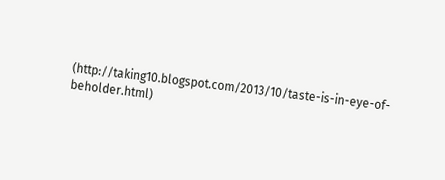(http://taking10.blogspot.com/2013/10/taste-is-in-eye-of-beholder.html)